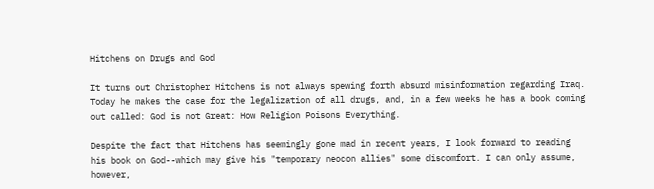Hitchens on Drugs and God

It turns out Christopher Hitchens is not always spewing forth absurd misinformation regarding Iraq. Today he makes the case for the legalization of all drugs, and, in a few weeks he has a book coming out called: God is not Great: How Religion Poisons Everything.

Despite the fact that Hitchens has seemingly gone mad in recent years, I look forward to reading his book on God--which may give his "temporary neocon allies" some discomfort. I can only assume, however,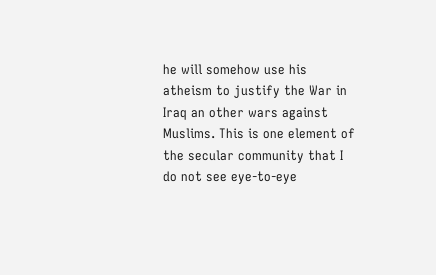he will somehow use his atheism to justify the War in Iraq an other wars against Muslims. This is one element of the secular community that I do not see eye-to-eye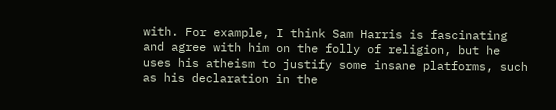with. For example, I think Sam Harris is fascinating and agree with him on the folly of religion, but he uses his atheism to justify some insane platforms, such as his declaration in the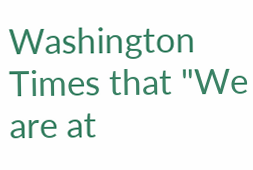Washington Times that "We are at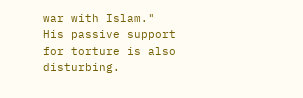war with Islam." His passive support for torture is also disturbing.